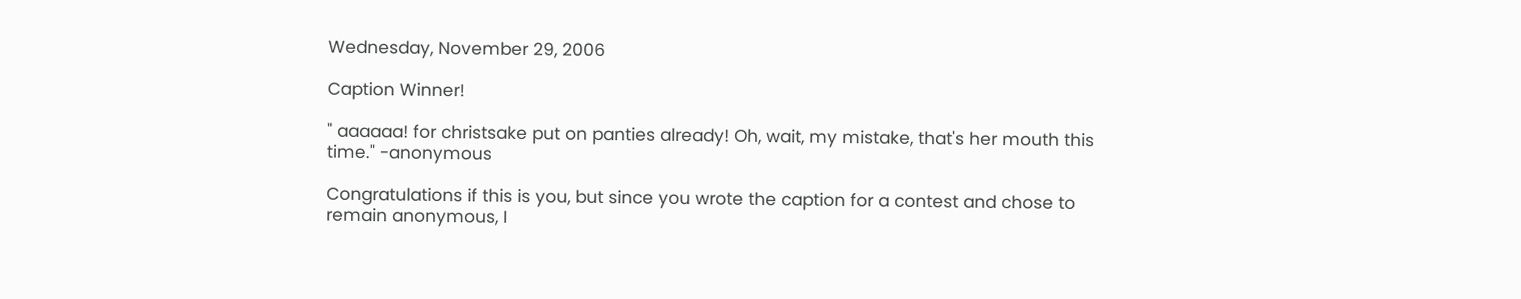Wednesday, November 29, 2006

Caption Winner!

" aaaaaa! for christsake put on panties already! Oh, wait, my mistake, that's her mouth this time." -anonymous

Congratulations if this is you, but since you wrote the caption for a contest and chose to remain anonymous, I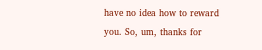have no idea how to reward you. So, um, thanks for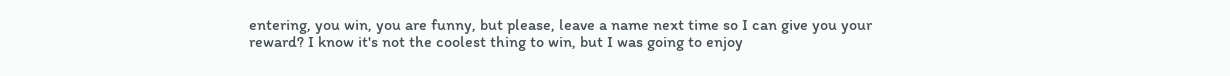entering, you win, you are funny, but please, leave a name next time so I can give you your reward? I know it's not the coolest thing to win, but I was going to enjoy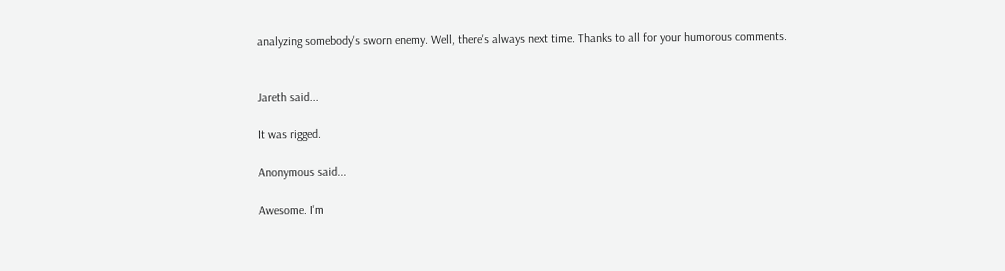analyzing somebody's sworn enemy. Well, there's always next time. Thanks to all for your humorous comments.


Jareth said...

It was rigged.

Anonymous said...

Awesome. I'm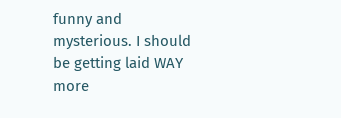funny and mysterious. I should be getting laid WAY more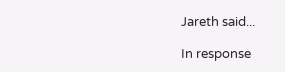Jareth said...

In response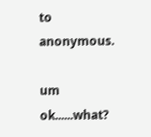to anonymous.

um ok......what?